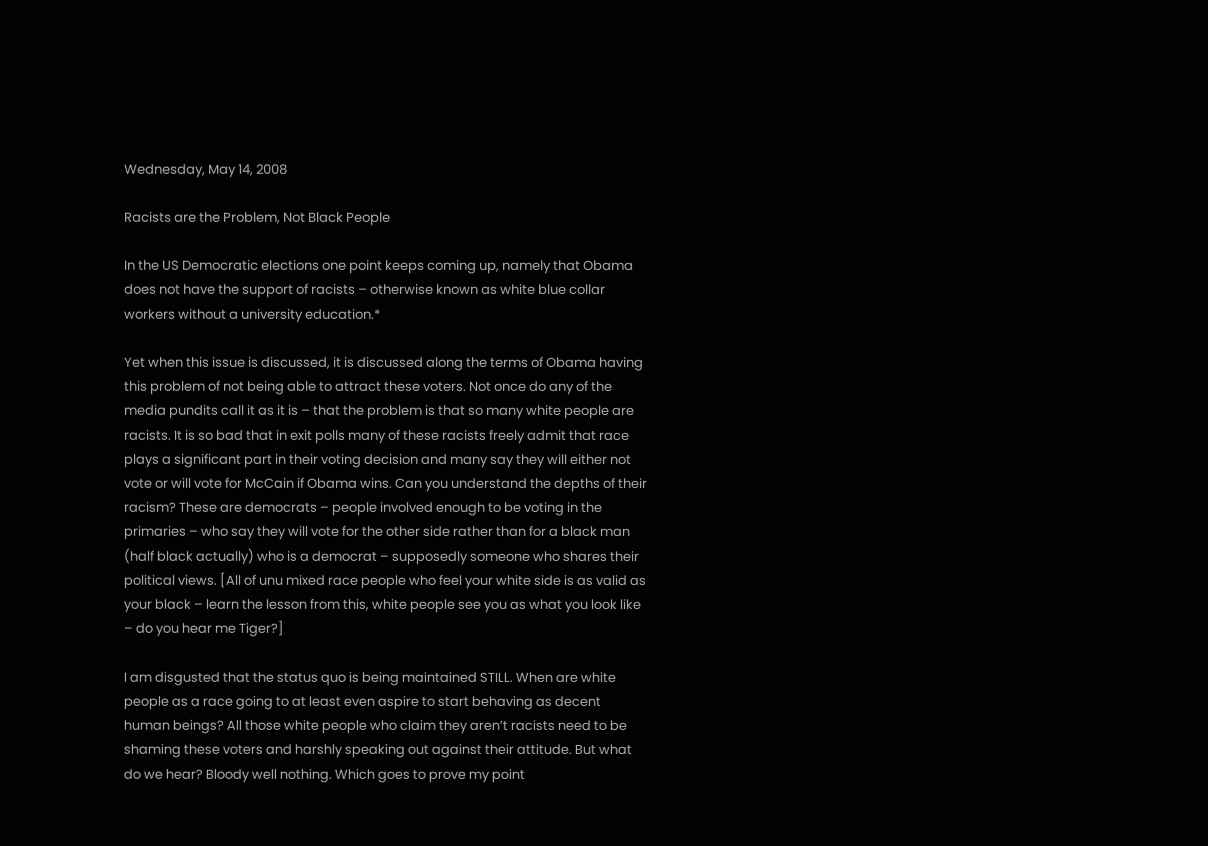Wednesday, May 14, 2008

Racists are the Problem, Not Black People

In the US Democratic elections one point keeps coming up, namely that Obama does not have the support of racists – otherwise known as white blue collar workers without a university education.*

Yet when this issue is discussed, it is discussed along the terms of Obama having this problem of not being able to attract these voters. Not once do any of the media pundits call it as it is – that the problem is that so many white people are racists. It is so bad that in exit polls many of these racists freely admit that race plays a significant part in their voting decision and many say they will either not vote or will vote for McCain if Obama wins. Can you understand the depths of their racism? These are democrats – people involved enough to be voting in the primaries – who say they will vote for the other side rather than for a black man (half black actually) who is a democrat – supposedly someone who shares their political views. [All of unu mixed race people who feel your white side is as valid as your black – learn the lesson from this, white people see you as what you look like – do you hear me Tiger?]

I am disgusted that the status quo is being maintained STILL. When are white people as a race going to at least even aspire to start behaving as decent human beings? All those white people who claim they aren’t racists need to be shaming these voters and harshly speaking out against their attitude. But what do we hear? Bloody well nothing. Which goes to prove my point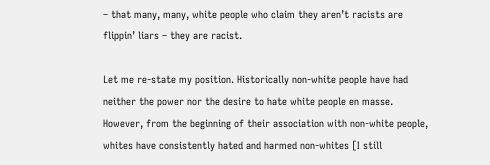– that many, many, white people who claim they aren’t racists are flippin’ liars – they are racist.

Let me re-state my position. Historically non-white people have had neither the power nor the desire to hate white people en masse. However, from the beginning of their association with non-white people, whites have consistently hated and harmed non-whites [I still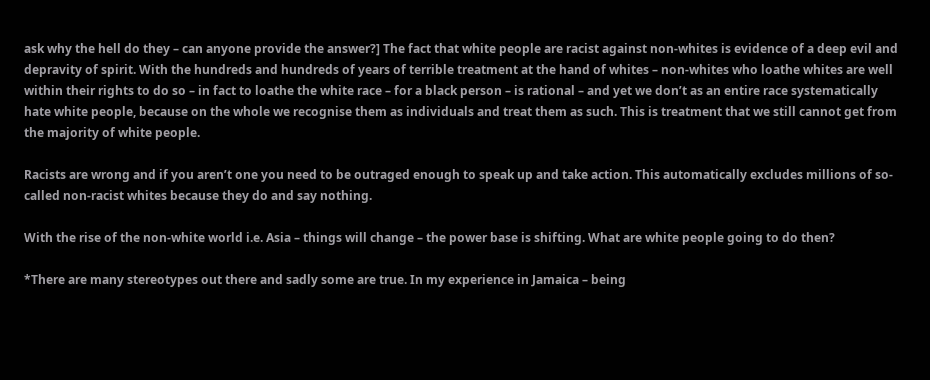ask why the hell do they – can anyone provide the answer?] The fact that white people are racist against non-whites is evidence of a deep evil and depravity of spirit. With the hundreds and hundreds of years of terrible treatment at the hand of whites – non-whites who loathe whites are well within their rights to do so – in fact to loathe the white race – for a black person – is rational – and yet we don’t as an entire race systematically hate white people, because on the whole we recognise them as individuals and treat them as such. This is treatment that we still cannot get from the majority of white people.

Racists are wrong and if you aren’t one you need to be outraged enough to speak up and take action. This automatically excludes millions of so-called non-racist whites because they do and say nothing.

With the rise of the non-white world i.e. Asia – things will change – the power base is shifting. What are white people going to do then?

*There are many stereotypes out there and sadly some are true. In my experience in Jamaica – being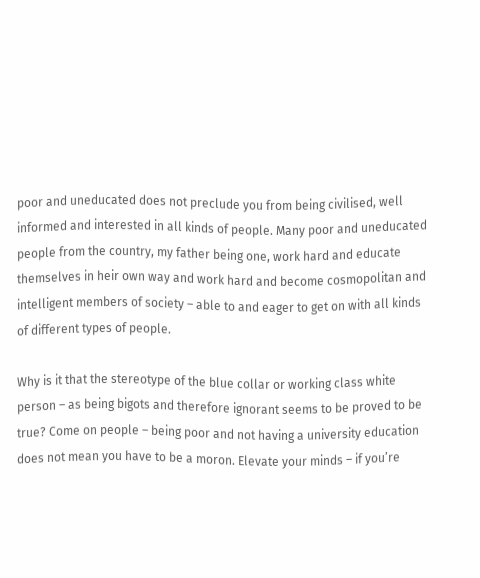poor and uneducated does not preclude you from being civilised, well informed and interested in all kinds of people. Many poor and uneducated people from the country, my father being one, work hard and educate themselves in heir own way and work hard and become cosmopolitan and intelligent members of society – able to and eager to get on with all kinds of different types of people.

Why is it that the stereotype of the blue collar or working class white person – as being bigots and therefore ignorant seems to be proved to be true? Come on people – being poor and not having a university education does not mean you have to be a moron. Elevate your minds – if you’re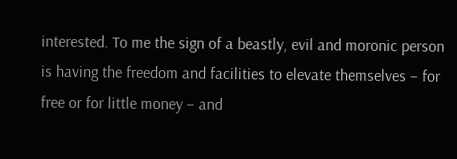interested. To me the sign of a beastly, evil and moronic person is having the freedom and facilities to elevate themselves – for free or for little money – and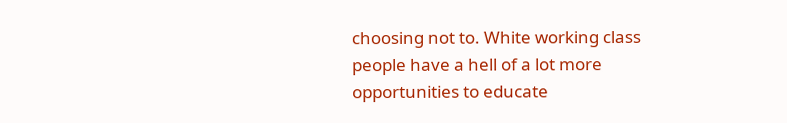choosing not to. White working class people have a hell of a lot more opportunities to educate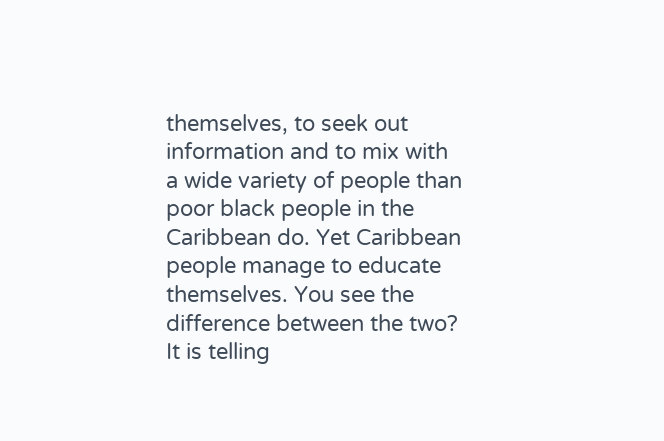themselves, to seek out information and to mix with a wide variety of people than poor black people in the Caribbean do. Yet Caribbean people manage to educate themselves. You see the difference between the two? It is telling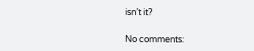isn’t it?

No comments: